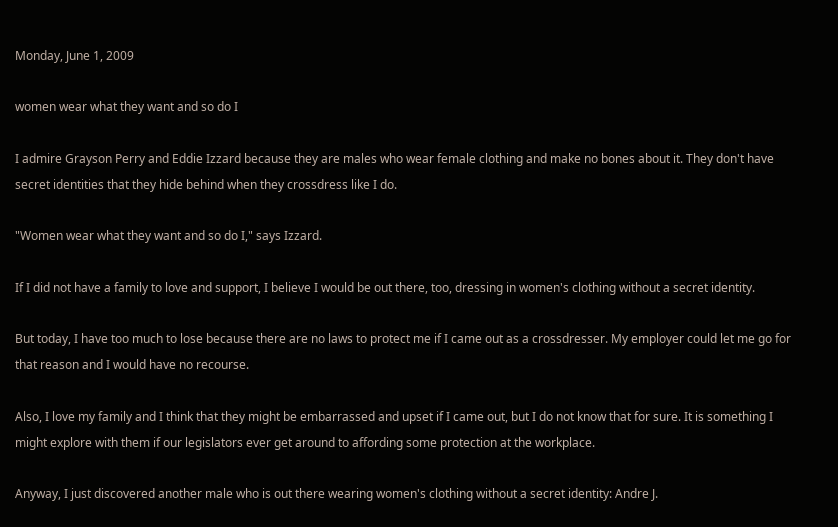Monday, June 1, 2009

women wear what they want and so do I

I admire Grayson Perry and Eddie Izzard because they are males who wear female clothing and make no bones about it. They don't have secret identities that they hide behind when they crossdress like I do.

"Women wear what they want and so do I," says Izzard.

If I did not have a family to love and support, I believe I would be out there, too, dressing in women's clothing without a secret identity.

But today, I have too much to lose because there are no laws to protect me if I came out as a crossdresser. My employer could let me go for that reason and I would have no recourse.

Also, I love my family and I think that they might be embarrassed and upset if I came out, but I do not know that for sure. It is something I might explore with them if our legislators ever get around to affording some protection at the workplace.

Anyway, I just discovered another male who is out there wearing women's clothing without a secret identity: Andre J.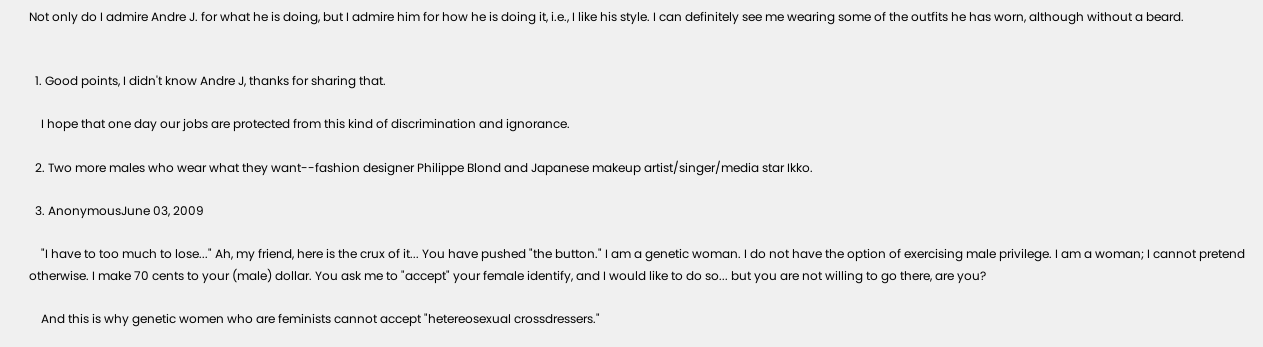Not only do I admire Andre J. for what he is doing, but I admire him for how he is doing it, i.e., I like his style. I can definitely see me wearing some of the outfits he has worn, although without a beard.


  1. Good points, I didn't know Andre J, thanks for sharing that.

    I hope that one day our jobs are protected from this kind of discrimination and ignorance.

  2. Two more males who wear what they want--fashion designer Philippe Blond and Japanese makeup artist/singer/media star Ikko.

  3. AnonymousJune 03, 2009

    "I have to too much to lose..." Ah, my friend, here is the crux of it... You have pushed "the button." I am a genetic woman. I do not have the option of exercising male privilege. I am a woman; I cannot pretend otherwise. I make 70 cents to your (male) dollar. You ask me to "accept" your female identify, and I would like to do so... but you are not willing to go there, are you?

    And this is why genetic women who are feminists cannot accept "hetereosexual crossdressers."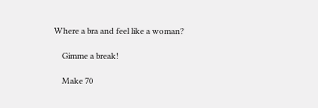Where a bra and feel like a woman?

    Gimme a break!

    Make 70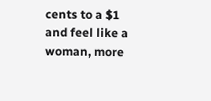cents to a $1 and feel like a woman, more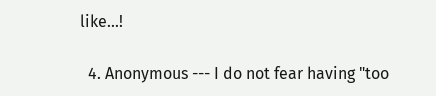like...!

  4. Anonymous --- I do not fear having "too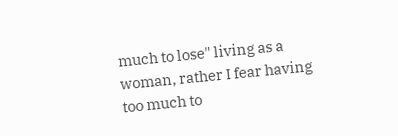much to lose" living as a woman, rather I fear having too much to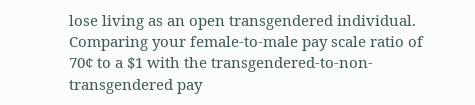lose living as an open transgendered individual. Comparing your female-to-male pay scale ratio of 70¢ to a $1 with the transgendered-to-non-transgendered pay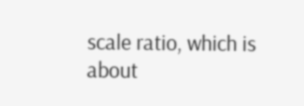scale ratio, which is about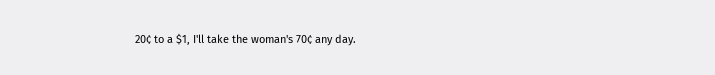20¢ to a $1, I'll take the woman's 70¢ any day.